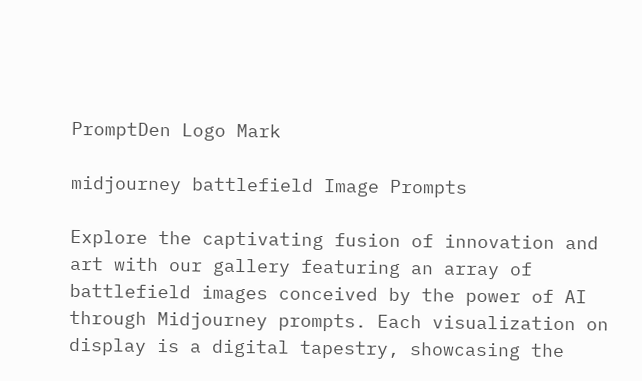PromptDen Logo Mark

midjourney battlefield Image Prompts

Explore the captivating fusion of innovation and art with our gallery featuring an array of battlefield images conceived by the power of AI through Midjourney prompts. Each visualization on display is a digital tapestry, showcasing the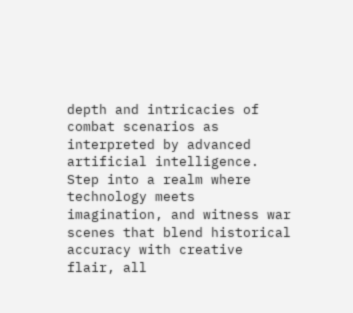depth and intricacies of combat scenarios as interpreted by advanced artificial intelligence. Step into a realm where technology meets imagination, and witness war scenes that blend historical accuracy with creative flair, all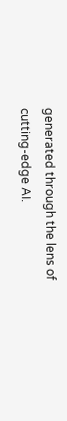generated through the lens of cutting-edge AI.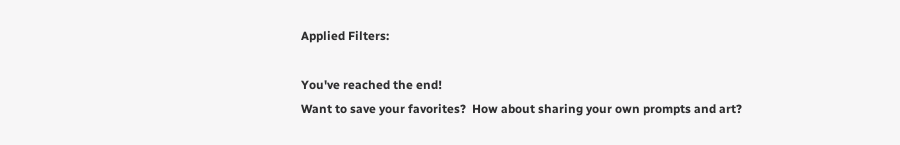Applied Filters:

You've reached the end!
Want to save your favorites?  How about sharing your own prompts and art?